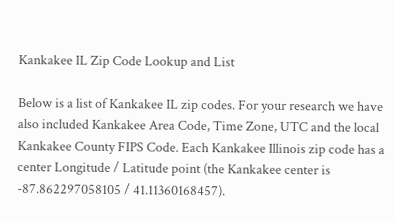Kankakee IL Zip Code Lookup and List

Below is a list of Kankakee IL zip codes. For your research we have also included Kankakee Area Code, Time Zone, UTC and the local Kankakee County FIPS Code. Each Kankakee Illinois zip code has a center Longitude / Latitude point (the Kankakee center is -87.862297058105 / 41.11360168457).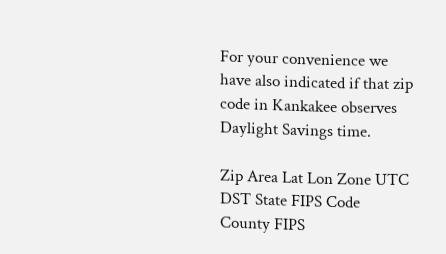For your convenience we have also indicated if that zip code in Kankakee observes Daylight Savings time.

Zip Area Lat Lon Zone UTC DST State FIPS Code County FIPS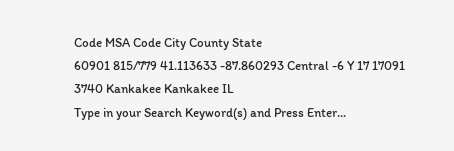Code MSA Code City County State
60901 815/779 41.113633 -87.860293 Central -6 Y 17 17091 3740 Kankakee Kankakee IL
Type in your Search Keyword(s) and Press Enter...